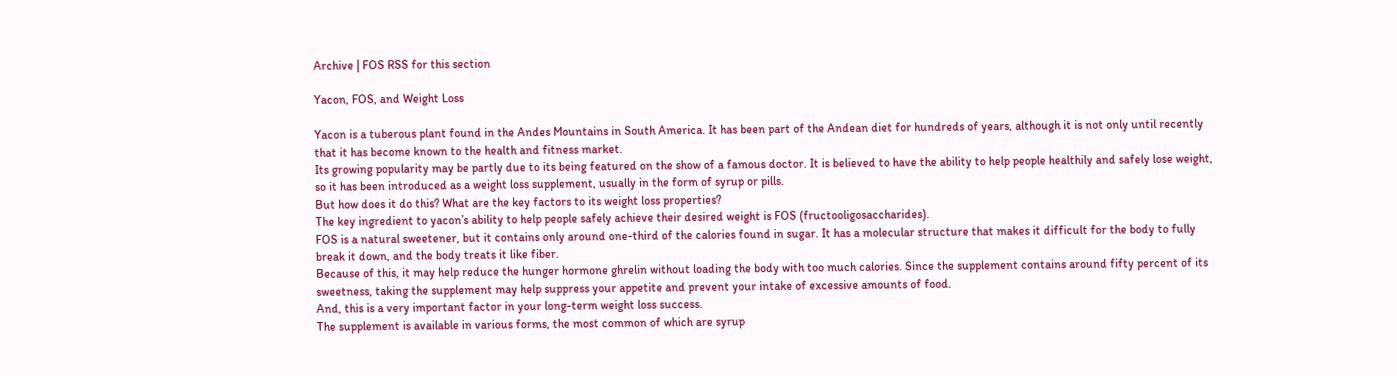Archive | FOS RSS for this section

Yacon, FOS, and Weight Loss

Yacon is a tuberous plant found in the Andes Mountains in South America. It has been part of the Andean diet for hundreds of years, although it is not only until recently that it has become known to the health and fitness market.
Its growing popularity may be partly due to its being featured on the show of a famous doctor. It is believed to have the ability to help people healthily and safely lose weight, so it has been introduced as a weight loss supplement, usually in the form of syrup or pills.
But how does it do this? What are the key factors to its weight loss properties?
The key ingredient to yacon’s ability to help people safely achieve their desired weight is FOS (fructooligosaccharides).
FOS is a natural sweetener, but it contains only around one-third of the calories found in sugar. It has a molecular structure that makes it difficult for the body to fully break it down, and the body treats it like fiber.
Because of this, it may help reduce the hunger hormone ghrelin without loading the body with too much calories. Since the supplement contains around fifty percent of its sweetness, taking the supplement may help suppress your appetite and prevent your intake of excessive amounts of food.
And, this is a very important factor in your long-term weight loss success.
The supplement is available in various forms, the most common of which are syrup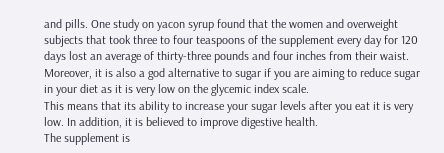and pills. One study on yacon syrup found that the women and overweight subjects that took three to four teaspoons of the supplement every day for 120 days lost an average of thirty-three pounds and four inches from their waist.
Moreover, it is also a god alternative to sugar if you are aiming to reduce sugar in your diet as it is very low on the glycemic index scale.
This means that its ability to increase your sugar levels after you eat it is very low. In addition, it is believed to improve digestive health.
The supplement is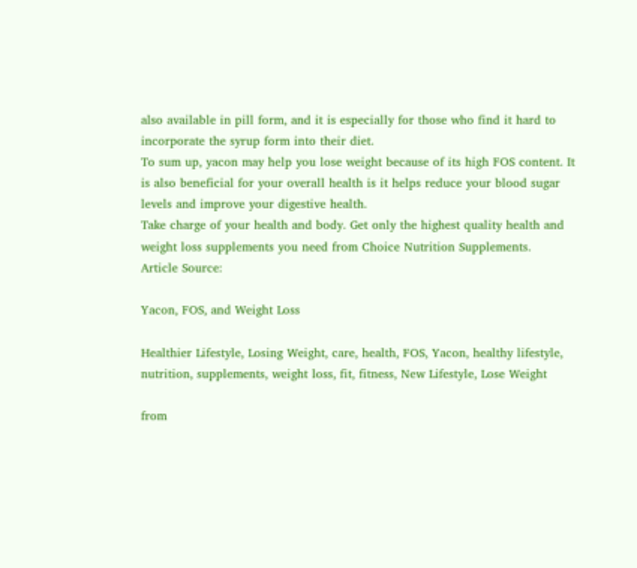also available in pill form, and it is especially for those who find it hard to incorporate the syrup form into their diet.
To sum up, yacon may help you lose weight because of its high FOS content. It is also beneficial for your overall health is it helps reduce your blood sugar levels and improve your digestive health.
Take charge of your health and body. Get only the highest quality health and weight loss supplements you need from Choice Nutrition Supplements.
Article Source:

Yacon, FOS, and Weight Loss

Healthier Lifestyle, Losing Weight, care, health, FOS, Yacon, healthy lifestyle, nutrition, supplements, weight loss, fit, fitness, New Lifestyle, Lose Weight

from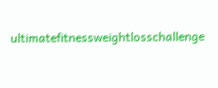ultimatefitnessweightlosschallenge